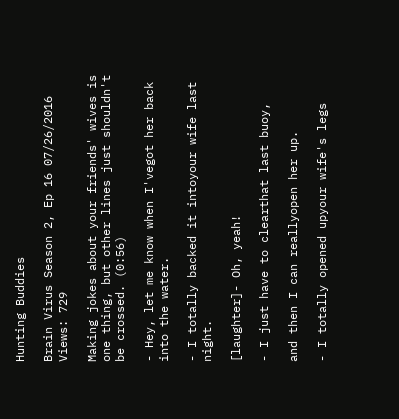Hunting Buddies

Brain Virus Season 2, Ep 16 07/26/2016 Views: 729

Making jokes about your friends' wives is one thing, but other lines just shouldn't be crossed. (0:56)

- Hey, let me know when I'vegot her back into the water.

- I totally backed it intoyour wife last night.

[laughter]- Oh, yeah!

- I just have to clearthat last buoy,

and then I can reallyopen her up.

- I totally opened upyour wife's legs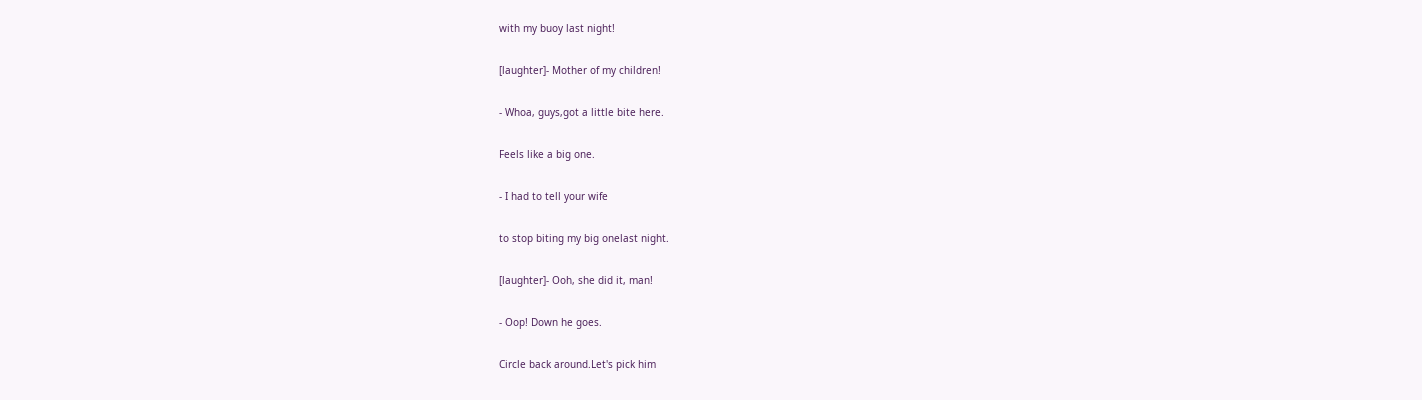with my buoy last night!

[laughter]- Mother of my children!

- Whoa, guys,got a little bite here.

Feels like a big one.

- I had to tell your wife

to stop biting my big onelast night.

[laughter]- Ooh, she did it, man!

- Oop! Down he goes.

Circle back around.Let's pick him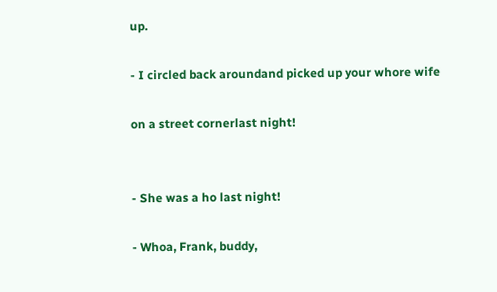up.

- I circled back aroundand picked up your whore wife

on a street cornerlast night!


- She was a ho last night!

- Whoa, Frank, buddy,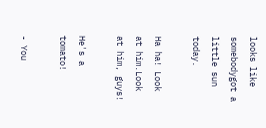looks like somebodygot a little sun today.

Ha ha! Look at him.Look at him, guys!

He's a tomato!

- You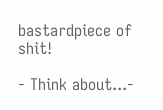bastardpiece of shit!

- Think about...-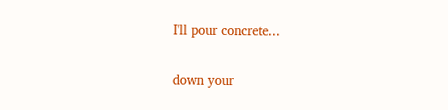I'll pour concrete...

down your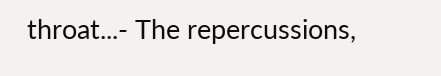throat...- The repercussions,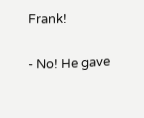Frank!

- No! He gave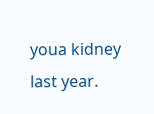youa kidney last year.